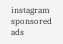instagram sponsored ads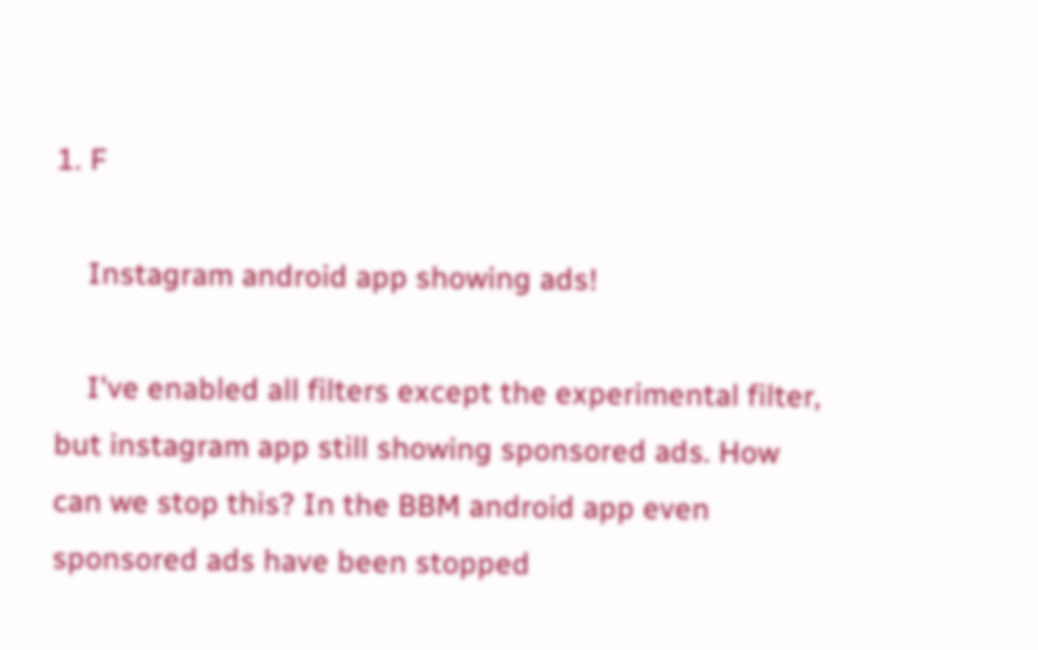1. F

    Instagram android app showing ads!

    I've enabled all filters except the experimental filter, but instagram app still showing sponsored ads. How can we stop this? In the BBM android app even sponsored ads have been stopped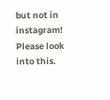but not in instagram! Please look into this.